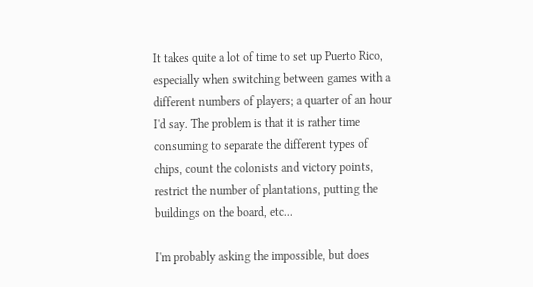It takes quite a lot of time to set up Puerto Rico, especially when switching between games with a different numbers of players; a quarter of an hour I'd say. The problem is that it is rather time consuming to separate the different types of chips, count the colonists and victory points, restrict the number of plantations, putting the buildings on the board, etc...

I'm probably asking the impossible, but does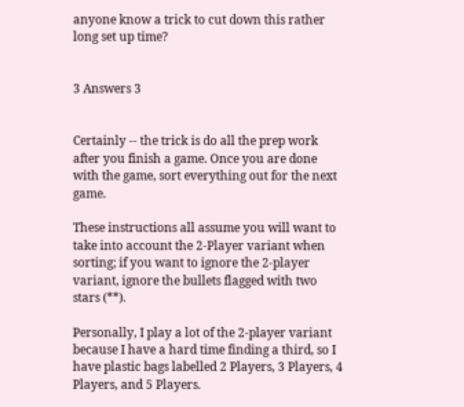anyone know a trick to cut down this rather long set up time?


3 Answers 3


Certainly -- the trick is do all the prep work after you finish a game. Once you are done with the game, sort everything out for the next game.

These instructions all assume you will want to take into account the 2-Player variant when sorting; if you want to ignore the 2-player variant, ignore the bullets flagged with two stars (**).

Personally, I play a lot of the 2-player variant because I have a hard time finding a third, so I have plastic bags labelled 2 Players, 3 Players, 4 Players, and 5 Players.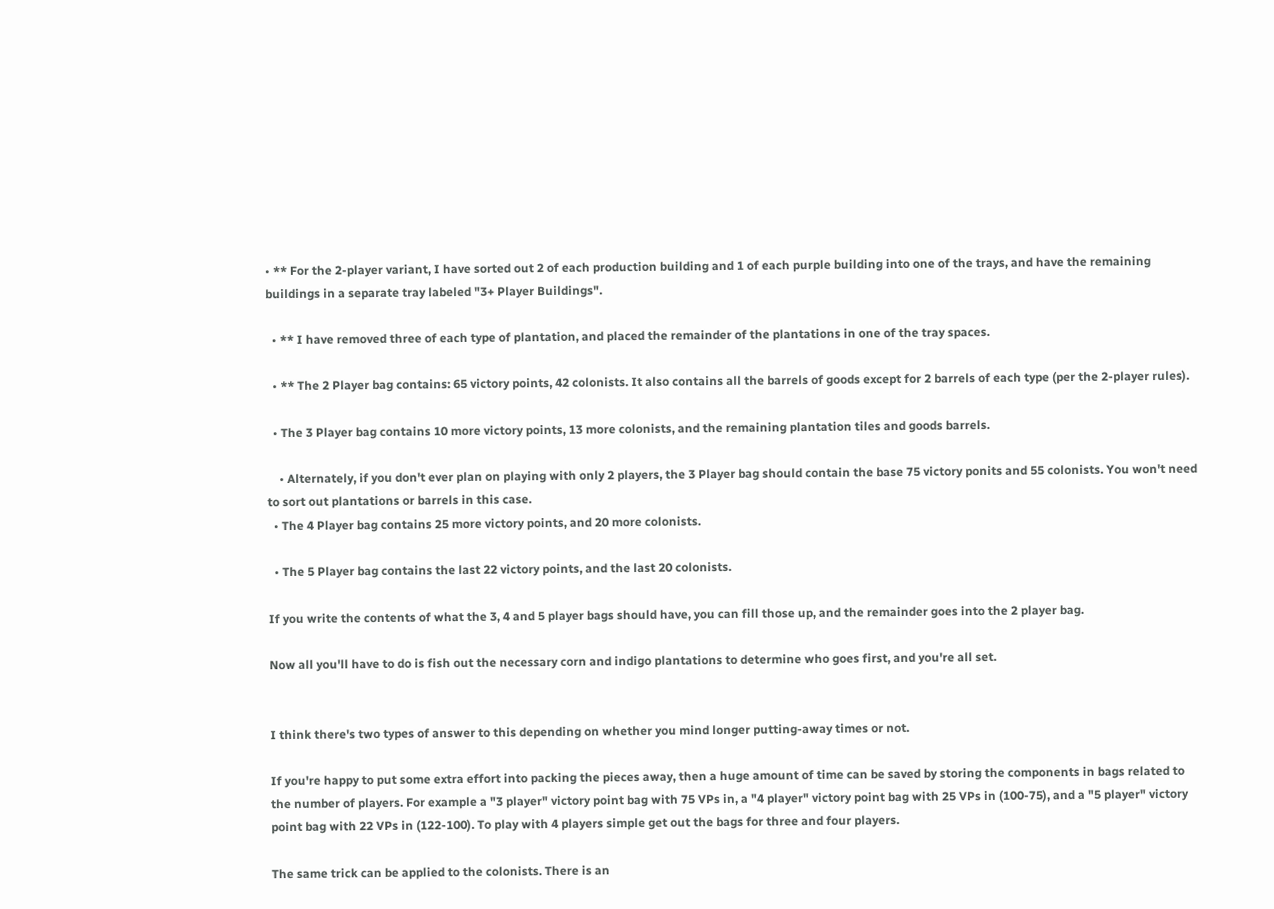• ** For the 2-player variant, I have sorted out 2 of each production building and 1 of each purple building into one of the trays, and have the remaining buildings in a separate tray labeled "3+ Player Buildings".

  • ** I have removed three of each type of plantation, and placed the remainder of the plantations in one of the tray spaces.

  • ** The 2 Player bag contains: 65 victory points, 42 colonists. It also contains all the barrels of goods except for 2 barrels of each type (per the 2-player rules).

  • The 3 Player bag contains 10 more victory points, 13 more colonists, and the remaining plantation tiles and goods barrels.

    • Alternately, if you don't ever plan on playing with only 2 players, the 3 Player bag should contain the base 75 victory ponits and 55 colonists. You won't need to sort out plantations or barrels in this case.
  • The 4 Player bag contains 25 more victory points, and 20 more colonists.

  • The 5 Player bag contains the last 22 victory points, and the last 20 colonists.

If you write the contents of what the 3, 4 and 5 player bags should have, you can fill those up, and the remainder goes into the 2 player bag.

Now all you'll have to do is fish out the necessary corn and indigo plantations to determine who goes first, and you're all set.


I think there's two types of answer to this depending on whether you mind longer putting-away times or not.

If you're happy to put some extra effort into packing the pieces away, then a huge amount of time can be saved by storing the components in bags related to the number of players. For example a "3 player" victory point bag with 75 VPs in, a "4 player" victory point bag with 25 VPs in (100-75), and a "5 player" victory point bag with 22 VPs in (122-100). To play with 4 players simple get out the bags for three and four players.

The same trick can be applied to the colonists. There is an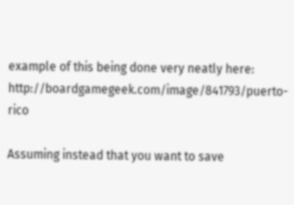example of this being done very neatly here: http://boardgamegeek.com/image/841793/puerto-rico

Assuming instead that you want to save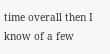time overall then I know of a few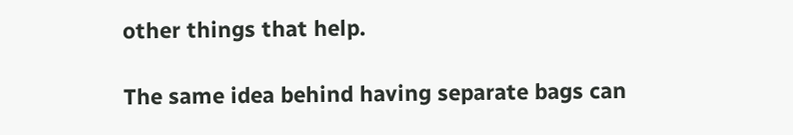other things that help.

The same idea behind having separate bags can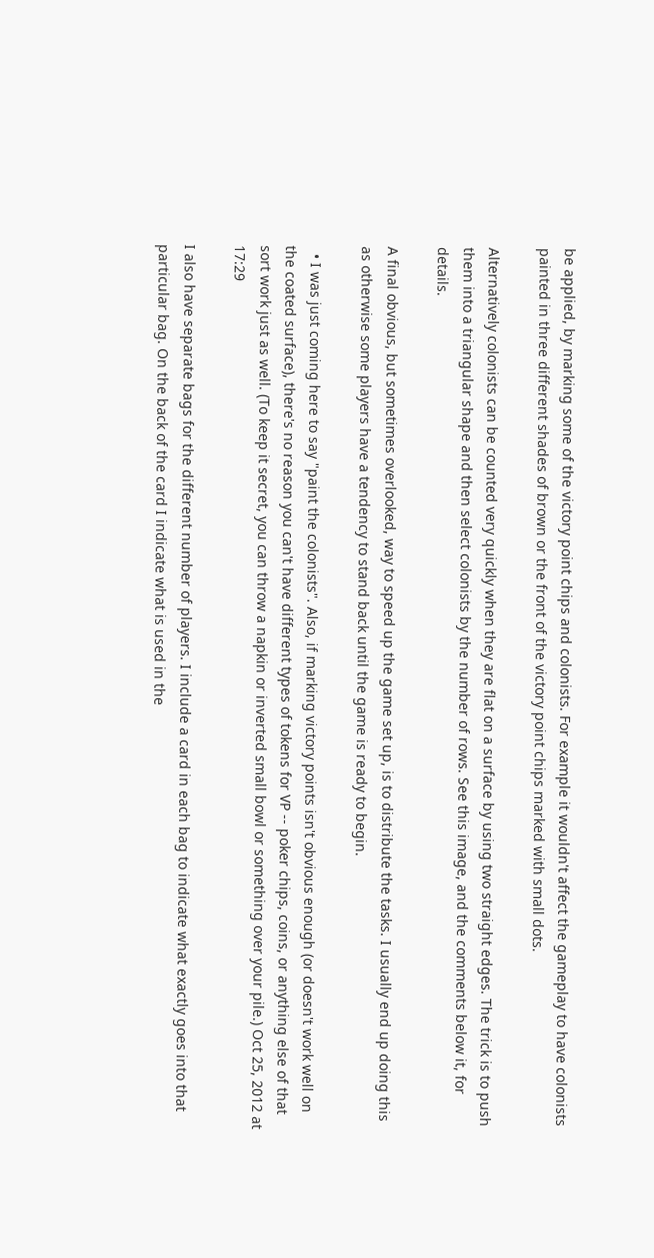be applied, by marking some of the victory point chips and colonists. For example it wouldn't affect the gameplay to have colonists painted in three different shades of brown or the front of the victory point chips marked with small dots.

Alternatively colonists can be counted very quickly when they are flat on a surface by using two straight edges. The trick is to push them into a triangular shape and then select colonists by the number of rows. See this image, and the comments below it, for details.

A final obvious, but sometimes overlooked, way to speed up the game set up, is to distribute the tasks. I usually end up doing this as otherwise some players have a tendency to stand back until the game is ready to begin.

  • I was just coming here to say "paint the colonists". Also, if marking victory points isn't obvious enough (or doesn't work well on the coated surface), there's no reason you can't have different types of tokens for VP -- poker chips, coins, or anything else of that sort work just as well. (To keep it secret, you can throw a napkin or inverted small bowl or something over your pile.) Oct 25, 2012 at 17:29

I also have separate bags for the different number of players. I include a card in each bag to indicate what exactly goes into that particular bag. On the back of the card I indicate what is used in the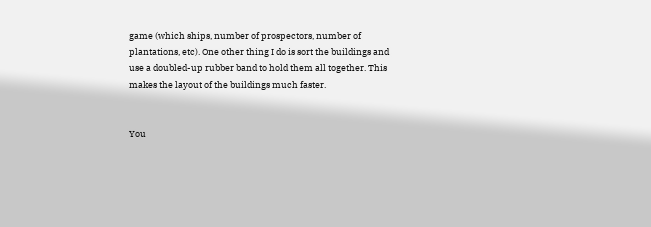game (which ships, number of prospectors, number of plantations, etc). One other thing I do is sort the buildings and use a doubled-up rubber band to hold them all together. This makes the layout of the buildings much faster.


You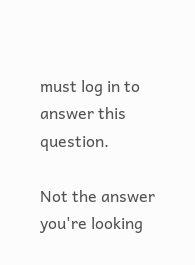must log in to answer this question.

Not the answer you're looking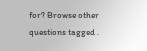for? Browse other questions tagged .